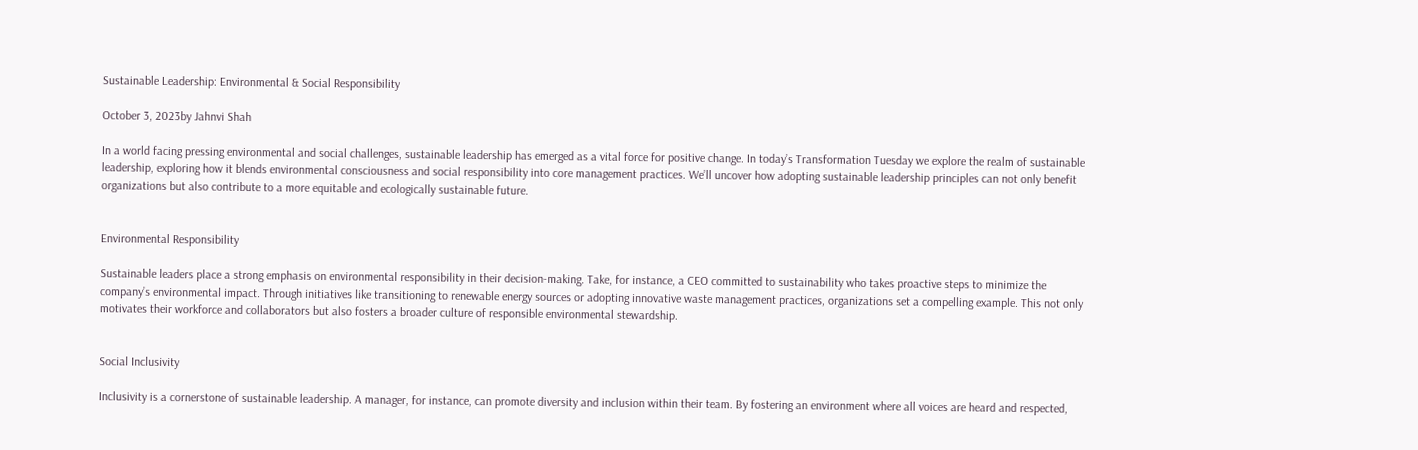Sustainable Leadership: Environmental & Social Responsibility

October 3, 2023by Jahnvi Shah

In a world facing pressing environmental and social challenges, sustainable leadership has emerged as a vital force for positive change. In today’s Transformation Tuesday we explore the realm of sustainable leadership, exploring how it blends environmental consciousness and social responsibility into core management practices. We’ll uncover how adopting sustainable leadership principles can not only benefit organizations but also contribute to a more equitable and ecologically sustainable future.


Environmental Responsibility

Sustainable leaders place a strong emphasis on environmental responsibility in their decision-making. Take, for instance, a CEO committed to sustainability who takes proactive steps to minimize the company’s environmental impact. Through initiatives like transitioning to renewable energy sources or adopting innovative waste management practices, organizations set a compelling example. This not only motivates their workforce and collaborators but also fosters a broader culture of responsible environmental stewardship.


Social Inclusivity

Inclusivity is a cornerstone of sustainable leadership. A manager, for instance, can promote diversity and inclusion within their team. By fostering an environment where all voices are heard and respected,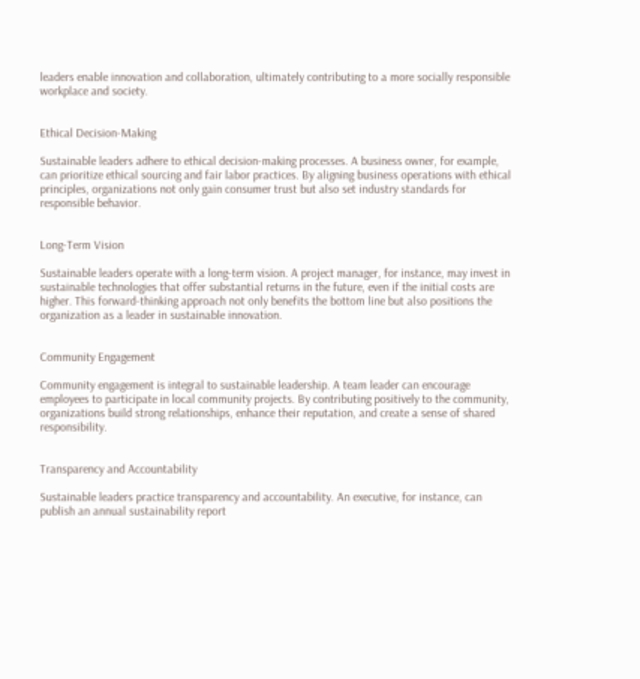leaders enable innovation and collaboration, ultimately contributing to a more socially responsible workplace and society.


Ethical Decision-Making

Sustainable leaders adhere to ethical decision-making processes. A business owner, for example, can prioritize ethical sourcing and fair labor practices. By aligning business operations with ethical principles, organizations not only gain consumer trust but also set industry standards for responsible behavior.


Long-Term Vision

Sustainable leaders operate with a long-term vision. A project manager, for instance, may invest in sustainable technologies that offer substantial returns in the future, even if the initial costs are higher. This forward-thinking approach not only benefits the bottom line but also positions the organization as a leader in sustainable innovation.


Community Engagement

Community engagement is integral to sustainable leadership. A team leader can encourage employees to participate in local community projects. By contributing positively to the community, organizations build strong relationships, enhance their reputation, and create a sense of shared responsibility.


Transparency and Accountability

Sustainable leaders practice transparency and accountability. An executive, for instance, can publish an annual sustainability report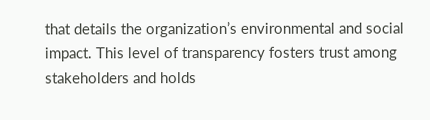that details the organization’s environmental and social impact. This level of transparency fosters trust among stakeholders and holds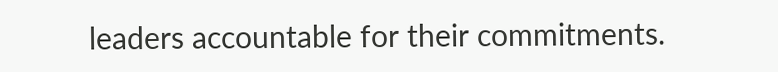leaders accountable for their commitments.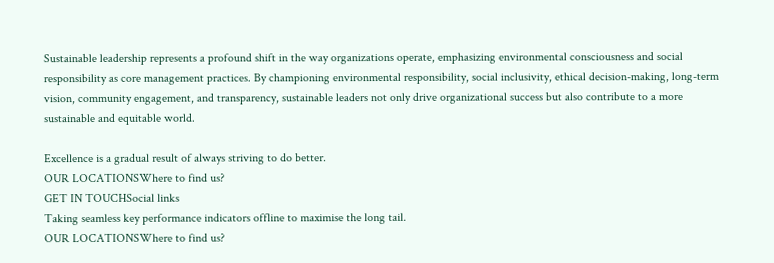Sustainable leadership represents a profound shift in the way organizations operate, emphasizing environmental consciousness and social responsibility as core management practices. By championing environmental responsibility, social inclusivity, ethical decision-making, long-term vision, community engagement, and transparency, sustainable leaders not only drive organizational success but also contribute to a more sustainable and equitable world.

Excellence is a gradual result of always striving to do better.
OUR LOCATIONSWhere to find us?
GET IN TOUCHSocial links
Taking seamless key performance indicators offline to maximise the long tail.
OUR LOCATIONSWhere to find us?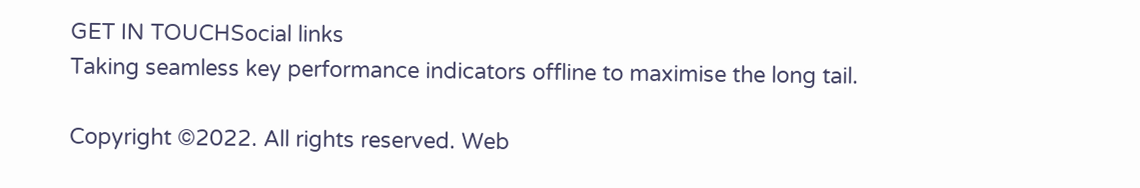GET IN TOUCHSocial links
Taking seamless key performance indicators offline to maximise the long tail.

Copyright ©2022. All rights reserved. Web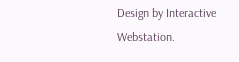Design by Interactive Webstation.